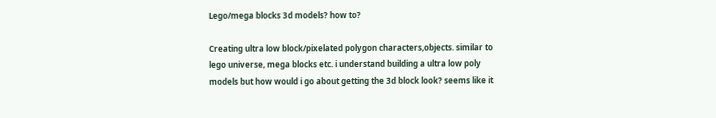Lego/mega blocks 3d models? how to?

Creating ultra low block/pixelated polygon characters,objects. similar to lego universe, mega blocks etc. i understand building a ultra low poly models but how would i go about getting the 3d block look? seems like it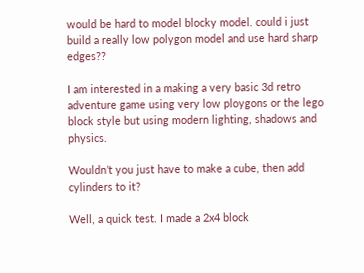would be hard to model blocky model. could i just build a really low polygon model and use hard sharp edges??

I am interested in a making a very basic 3d retro adventure game using very low ploygons or the lego block style but using modern lighting, shadows and physics.

Wouldn’t you just have to make a cube, then add cylinders to it?

Well, a quick test. I made a 2x4 block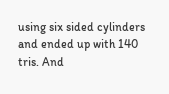using six sided cylinders and ended up with 140 tris. And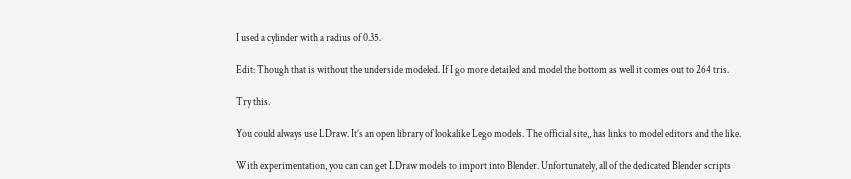I used a cylinder with a radius of 0.35.

Edit: Though that is without the underside modeled. If I go more detailed and model the bottom as well it comes out to 264 tris.

Try this.

You could always use LDraw. It’s an open library of lookalike Lego models. The official site,, has links to model editors and the like.

With experimentation, you can can get LDraw models to import into Blender. Unfortunately, all of the dedicated Blender scripts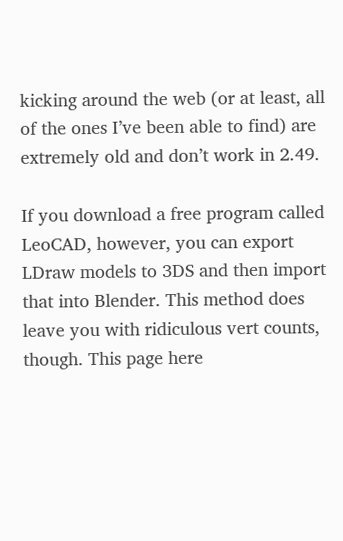kicking around the web (or at least, all of the ones I’ve been able to find) are extremely old and don’t work in 2.49.

If you download a free program called LeoCAD, however, you can export LDraw models to 3DS and then import that into Blender. This method does leave you with ridiculous vert counts, though. This page here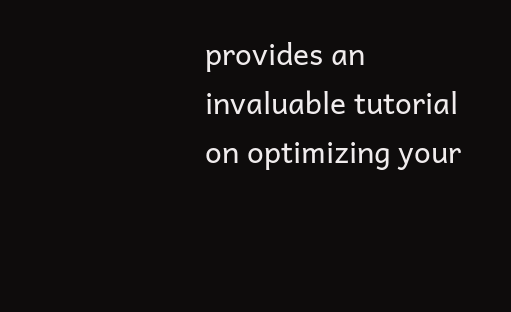provides an invaluable tutorial on optimizing your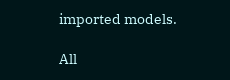imported models.

All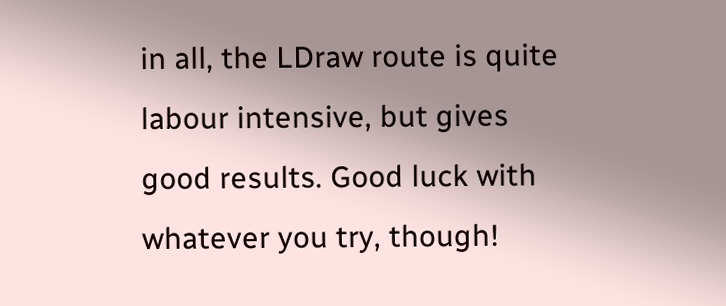in all, the LDraw route is quite labour intensive, but gives good results. Good luck with whatever you try, though!